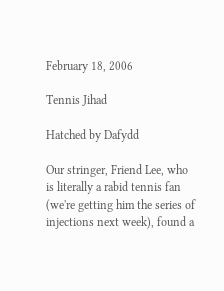February 18, 2006

Tennis Jihad

Hatched by Dafydd

Our stringer, Friend Lee, who is literally a rabid tennis fan (we're getting him the series of injections next week), found a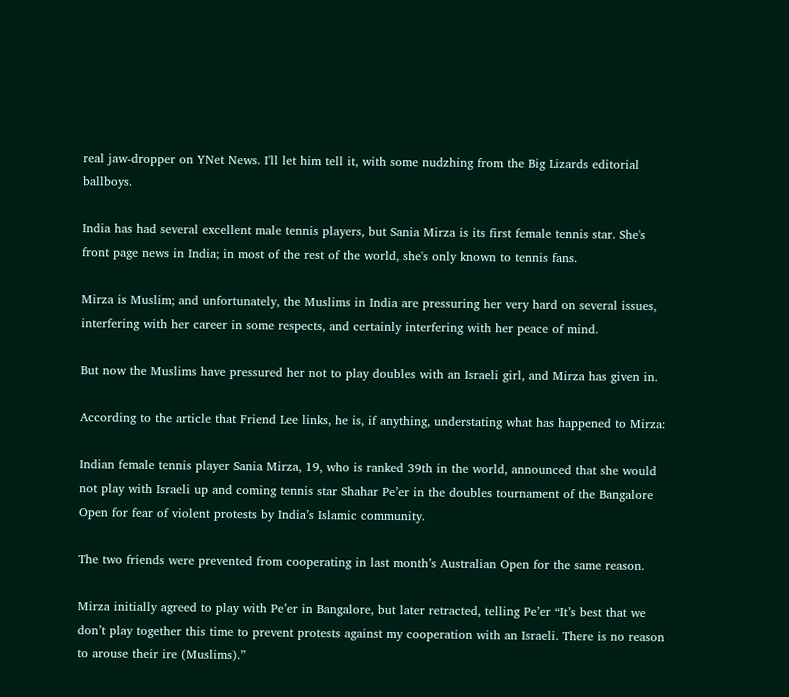real jaw-dropper on YNet News. I'll let him tell it, with some nudzhing from the Big Lizards editorial ballboys.

India has had several excellent male tennis players, but Sania Mirza is its first female tennis star. She's front page news in India; in most of the rest of the world, she's only known to tennis fans.

Mirza is Muslim; and unfortunately, the Muslims in India are pressuring her very hard on several issues, interfering with her career in some respects, and certainly interfering with her peace of mind.

But now the Muslims have pressured her not to play doubles with an Israeli girl, and Mirza has given in.

According to the article that Friend Lee links, he is, if anything, understating what has happened to Mirza:

Indian female tennis player Sania Mirza, 19, who is ranked 39th in the world, announced that she would not play with Israeli up and coming tennis star Shahar Pe’er in the doubles tournament of the Bangalore Open for fear of violent protests by India’s Islamic community.

The two friends were prevented from cooperating in last month’s Australian Open for the same reason.

Mirza initially agreed to play with Pe’er in Bangalore, but later retracted, telling Pe’er “It’s best that we don’t play together this time to prevent protests against my cooperation with an Israeli. There is no reason to arouse their ire (Muslims).”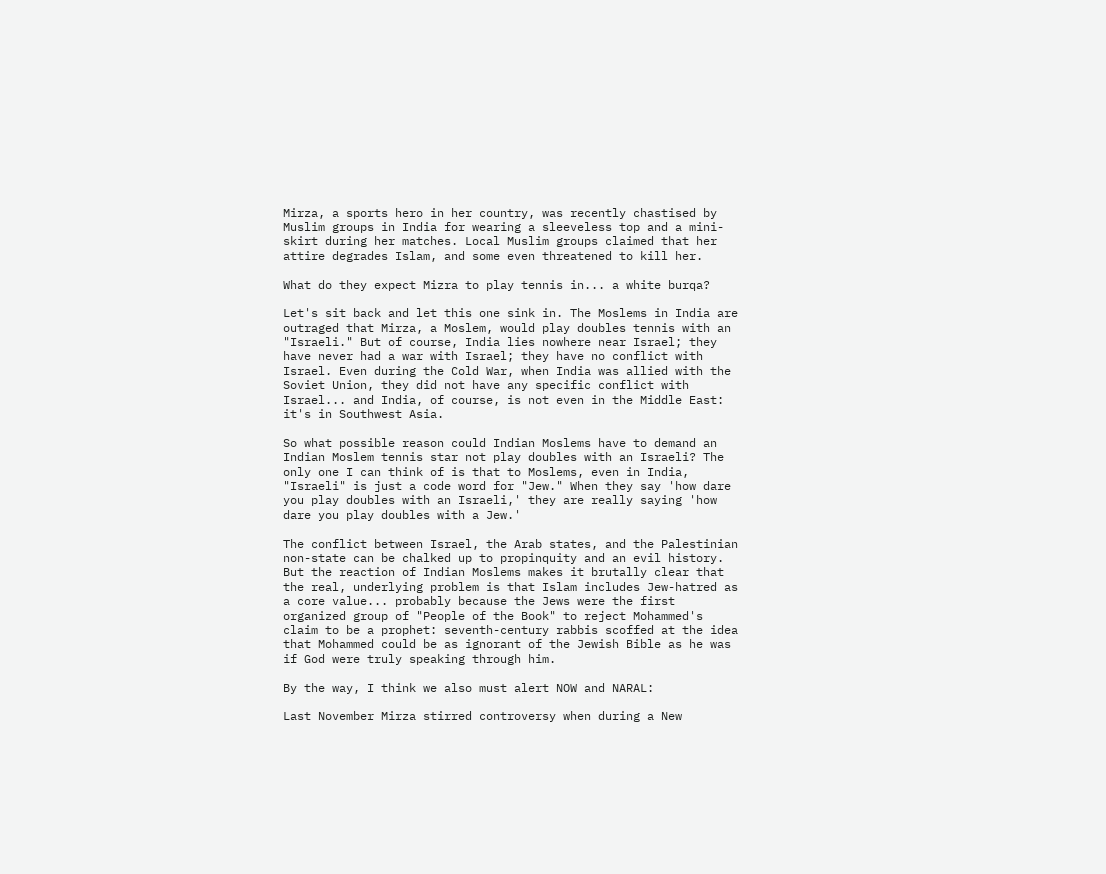Mirza, a sports hero in her country, was recently chastised by Muslim groups in India for wearing a sleeveless top and a mini-skirt during her matches. Local Muslim groups claimed that her attire degrades Islam, and some even threatened to kill her.

What do they expect Mizra to play tennis in... a white burqa?

Let's sit back and let this one sink in. The Moslems in India are outraged that Mirza, a Moslem, would play doubles tennis with an "Israeli." But of course, India lies nowhere near Israel; they have never had a war with Israel; they have no conflict with Israel. Even during the Cold War, when India was allied with the Soviet Union, they did not have any specific conflict with Israel... and India, of course, is not even in the Middle East: it's in Southwest Asia.

So what possible reason could Indian Moslems have to demand an Indian Moslem tennis star not play doubles with an Israeli? The only one I can think of is that to Moslems, even in India, "Israeli" is just a code word for "Jew." When they say 'how dare you play doubles with an Israeli,' they are really saying 'how dare you play doubles with a Jew.'

The conflict between Israel, the Arab states, and the Palestinian non-state can be chalked up to propinquity and an evil history. But the reaction of Indian Moslems makes it brutally clear that the real, underlying problem is that Islam includes Jew-hatred as a core value... probably because the Jews were the first organized group of "People of the Book" to reject Mohammed's claim to be a prophet: seventh-century rabbis scoffed at the idea that Mohammed could be as ignorant of the Jewish Bible as he was if God were truly speaking through him.

By the way, I think we also must alert NOW and NARAL:

Last November Mirza stirred controversy when during a New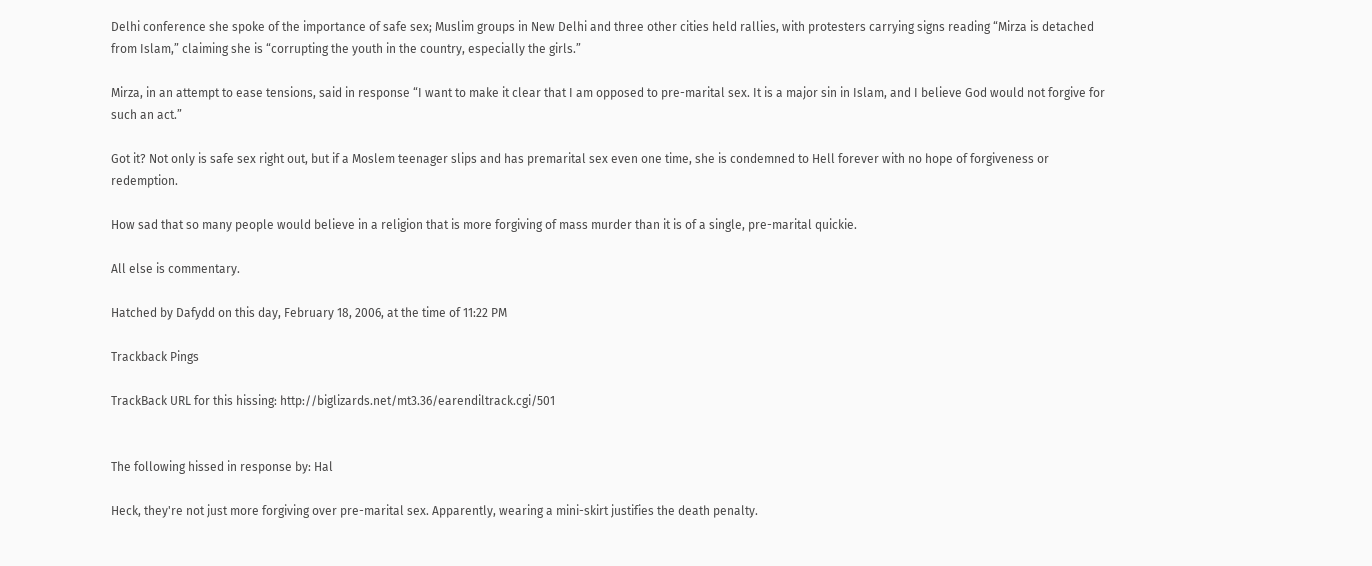Delhi conference she spoke of the importance of safe sex; Muslim groups in New Delhi and three other cities held rallies, with protesters carrying signs reading “Mirza is detached from Islam,” claiming she is “corrupting the youth in the country, especially the girls.”

Mirza, in an attempt to ease tensions, said in response “I want to make it clear that I am opposed to pre-marital sex. It is a major sin in Islam, and I believe God would not forgive for such an act.”

Got it? Not only is safe sex right out, but if a Moslem teenager slips and has premarital sex even one time, she is condemned to Hell forever with no hope of forgiveness or redemption.

How sad that so many people would believe in a religion that is more forgiving of mass murder than it is of a single, pre-marital quickie.

All else is commentary.

Hatched by Dafydd on this day, February 18, 2006, at the time of 11:22 PM

Trackback Pings

TrackBack URL for this hissing: http://biglizards.net/mt3.36/earendiltrack.cgi/501


The following hissed in response by: Hal

Heck, they're not just more forgiving over pre-marital sex. Apparently, wearing a mini-skirt justifies the death penalty.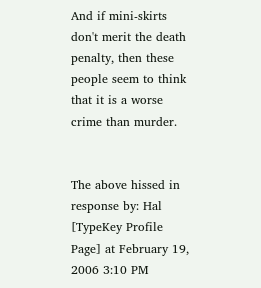And if mini-skirts don't merit the death penalty, then these people seem to think that it is a worse crime than murder.


The above hissed in response by: Hal [TypeKey Profile Page] at February 19, 2006 3:10 PM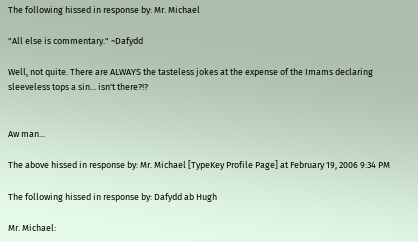The following hissed in response by: Mr. Michael

"All else is commentary." ~Dafydd

Well, not quite. There are ALWAYS the tasteless jokes at the expense of the Imams declaring sleeveless tops a sin... isn't there?!?


Aw man...

The above hissed in response by: Mr. Michael [TypeKey Profile Page] at February 19, 2006 9:34 PM

The following hissed in response by: Dafydd ab Hugh

Mr. Michael: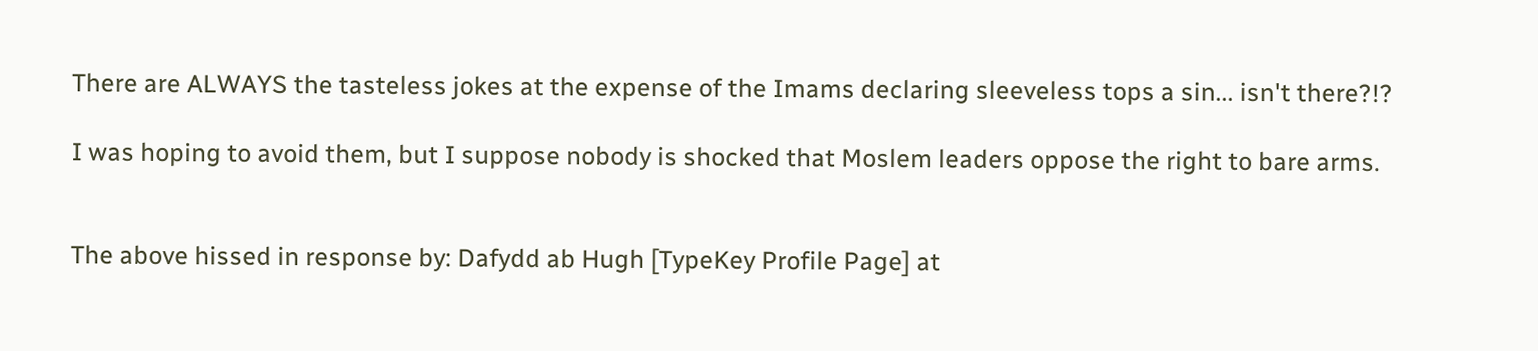There are ALWAYS the tasteless jokes at the expense of the Imams declaring sleeveless tops a sin... isn't there?!?

I was hoping to avoid them, but I suppose nobody is shocked that Moslem leaders oppose the right to bare arms.


The above hissed in response by: Dafydd ab Hugh [TypeKey Profile Page] at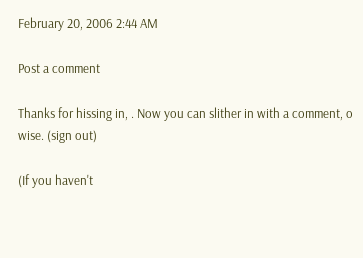February 20, 2006 2:44 AM

Post a comment

Thanks for hissing in, . Now you can slither in with a comment, o wise. (sign out)

(If you haven't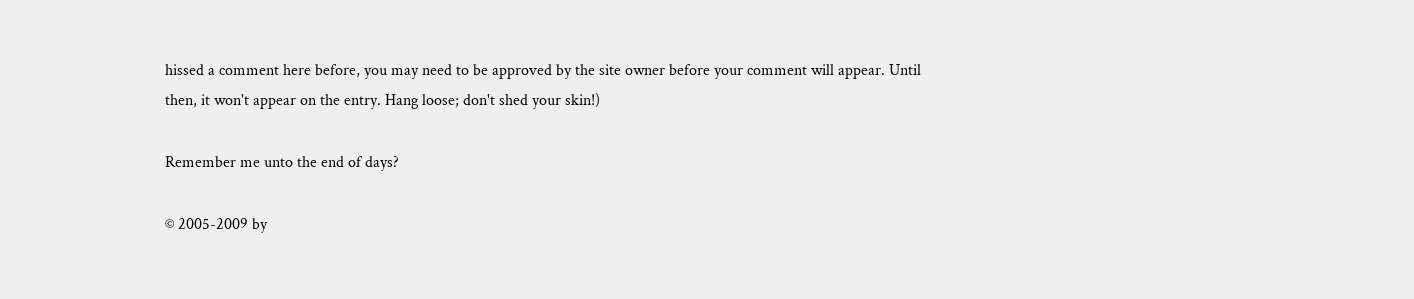hissed a comment here before, you may need to be approved by the site owner before your comment will appear. Until then, it won't appear on the entry. Hang loose; don't shed your skin!)

Remember me unto the end of days?

© 2005-2009 by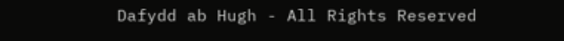Dafydd ab Hugh - All Rights Reserved